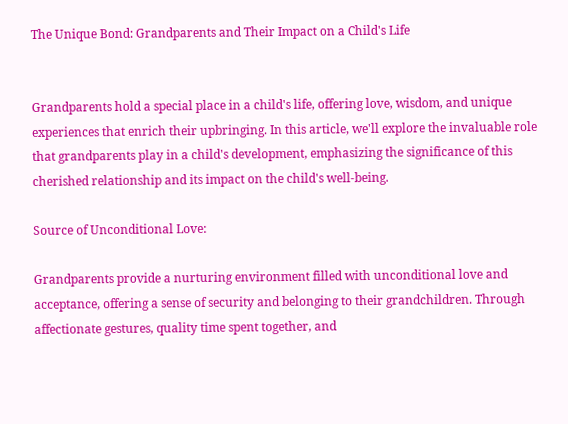The Unique Bond: Grandparents and Their Impact on a Child's Life


Grandparents hold a special place in a child's life, offering love, wisdom, and unique experiences that enrich their upbringing. In this article, we'll explore the invaluable role that grandparents play in a child's development, emphasizing the significance of this cherished relationship and its impact on the child's well-being.

Source of Unconditional Love:

Grandparents provide a nurturing environment filled with unconditional love and acceptance, offering a sense of security and belonging to their grandchildren. Through affectionate gestures, quality time spent together, and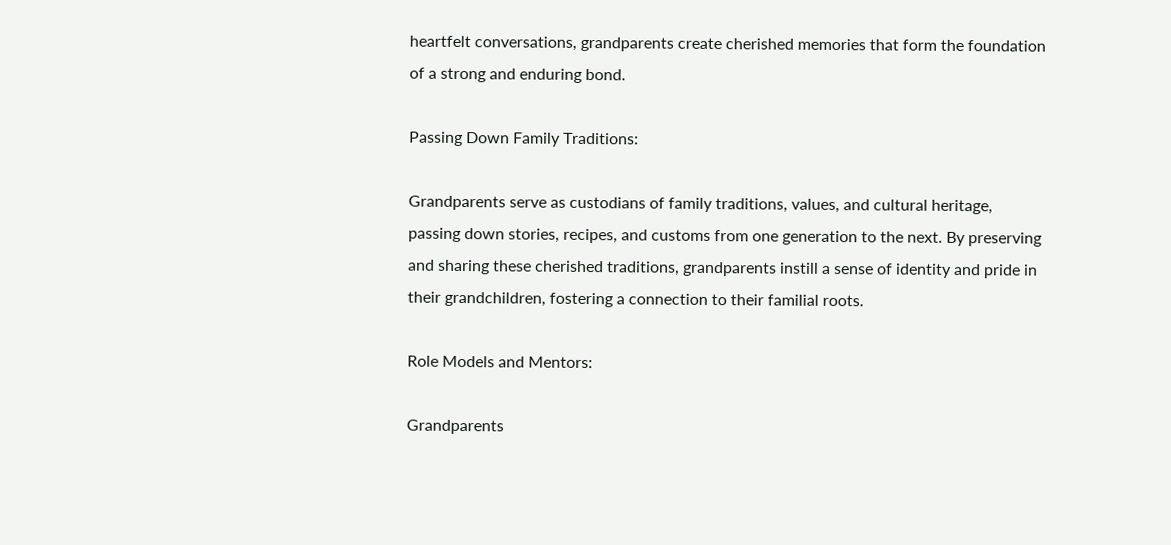heartfelt conversations, grandparents create cherished memories that form the foundation of a strong and enduring bond.

Passing Down Family Traditions:

Grandparents serve as custodians of family traditions, values, and cultural heritage, passing down stories, recipes, and customs from one generation to the next. By preserving and sharing these cherished traditions, grandparents instill a sense of identity and pride in their grandchildren, fostering a connection to their familial roots.

Role Models and Mentors:

Grandparents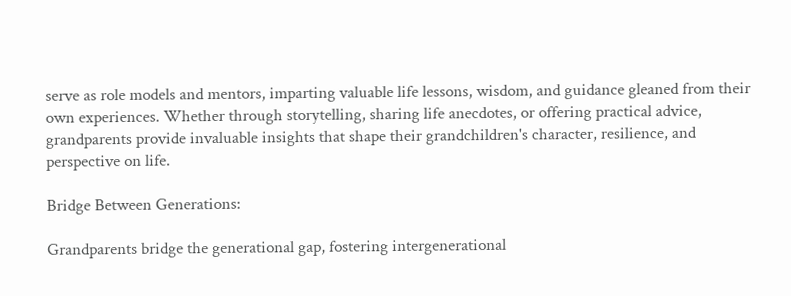serve as role models and mentors, imparting valuable life lessons, wisdom, and guidance gleaned from their own experiences. Whether through storytelling, sharing life anecdotes, or offering practical advice, grandparents provide invaluable insights that shape their grandchildren's character, resilience, and perspective on life.

Bridge Between Generations:

Grandparents bridge the generational gap, fostering intergenerational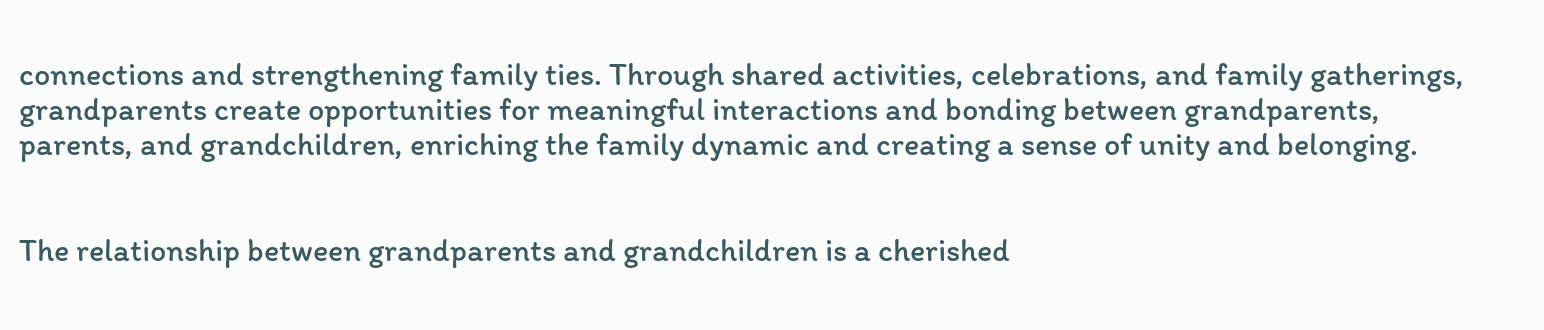connections and strengthening family ties. Through shared activities, celebrations, and family gatherings, grandparents create opportunities for meaningful interactions and bonding between grandparents, parents, and grandchildren, enriching the family dynamic and creating a sense of unity and belonging.


The relationship between grandparents and grandchildren is a cherished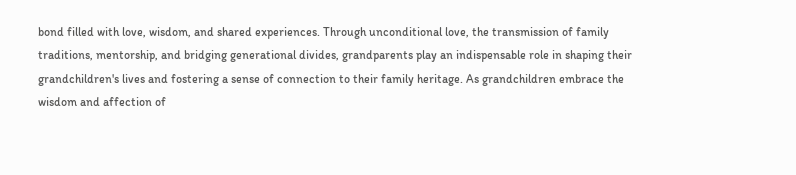bond filled with love, wisdom, and shared experiences. Through unconditional love, the transmission of family traditions, mentorship, and bridging generational divides, grandparents play an indispensable role in shaping their grandchildren's lives and fostering a sense of connection to their family heritage. As grandchildren embrace the wisdom and affection of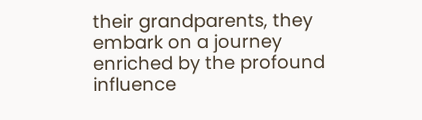their grandparents, they embark on a journey enriched by the profound influence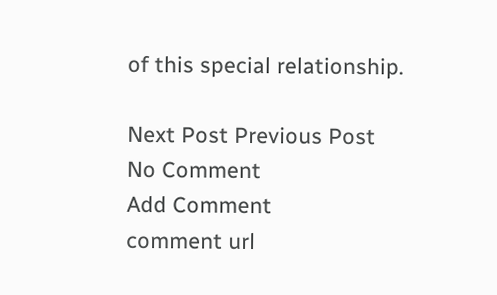of this special relationship.

Next Post Previous Post
No Comment
Add Comment
comment url